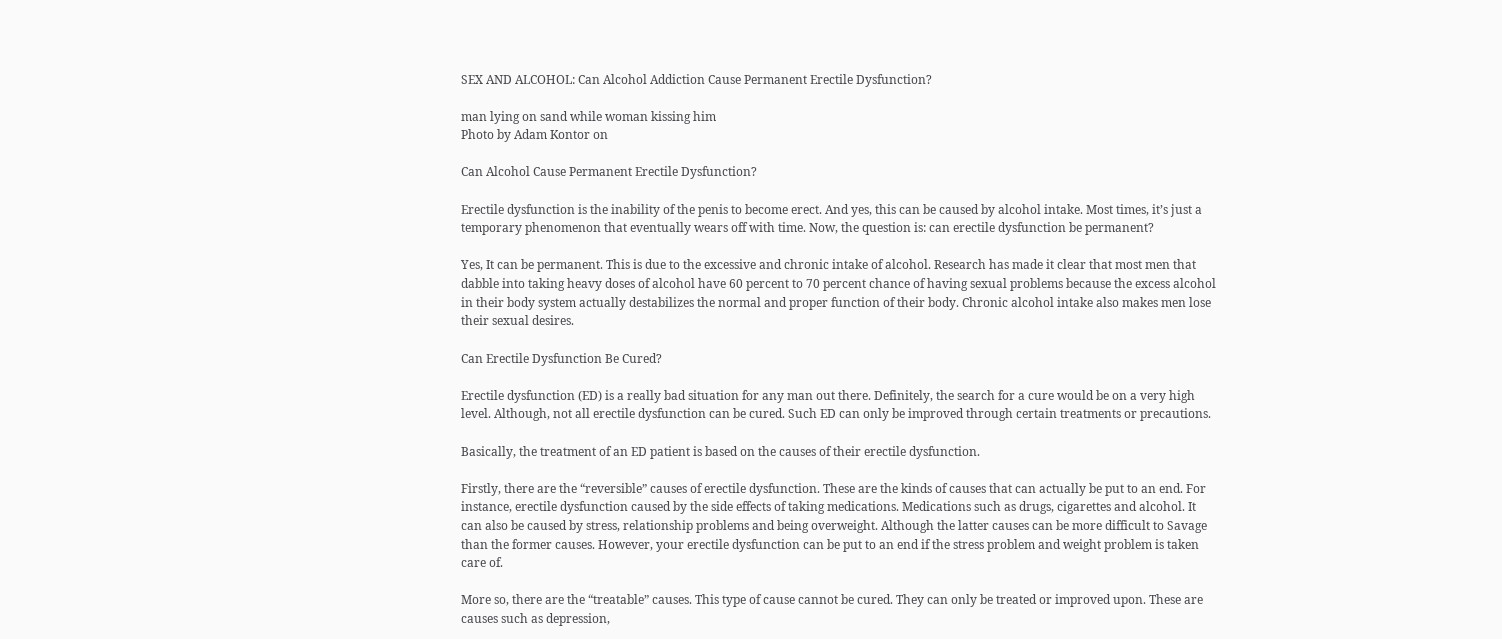SEX AND ALCOHOL: Can Alcohol Addiction Cause Permanent Erectile Dysfunction?

man lying on sand while woman kissing him
Photo by Adam Kontor on

Can Alcohol Cause Permanent Erectile Dysfunction?

Erectile dysfunction is the inability of the penis to become erect. And yes, this can be caused by alcohol intake. Most times, it’s just a temporary phenomenon that eventually wears off with time. Now, the question is: can erectile dysfunction be permanent?

Yes, It can be permanent. This is due to the excessive and chronic intake of alcohol. Research has made it clear that most men that dabble into taking heavy doses of alcohol have 60 percent to 70 percent chance of having sexual problems because the excess alcohol in their body system actually destabilizes the normal and proper function of their body. Chronic alcohol intake also makes men lose their sexual desires.

Can Erectile Dysfunction Be Cured?

Erectile dysfunction (ED) is a really bad situation for any man out there. Definitely, the search for a cure would be on a very high level. Although, not all erectile dysfunction can be cured. Such ED can only be improved through certain treatments or precautions.

Basically, the treatment of an ED patient is based on the causes of their erectile dysfunction.

Firstly, there are the “reversible” causes of erectile dysfunction. These are the kinds of causes that can actually be put to an end. For instance, erectile dysfunction caused by the side effects of taking medications. Medications such as drugs, cigarettes and alcohol. It can also be caused by stress, relationship problems and being overweight. Although the latter causes can be more difficult to Savage than the former causes. However, your erectile dysfunction can be put to an end if the stress problem and weight problem is taken care of.

More so, there are the “treatable” causes. This type of cause cannot be cured. They can only be treated or improved upon. These are causes such as depression,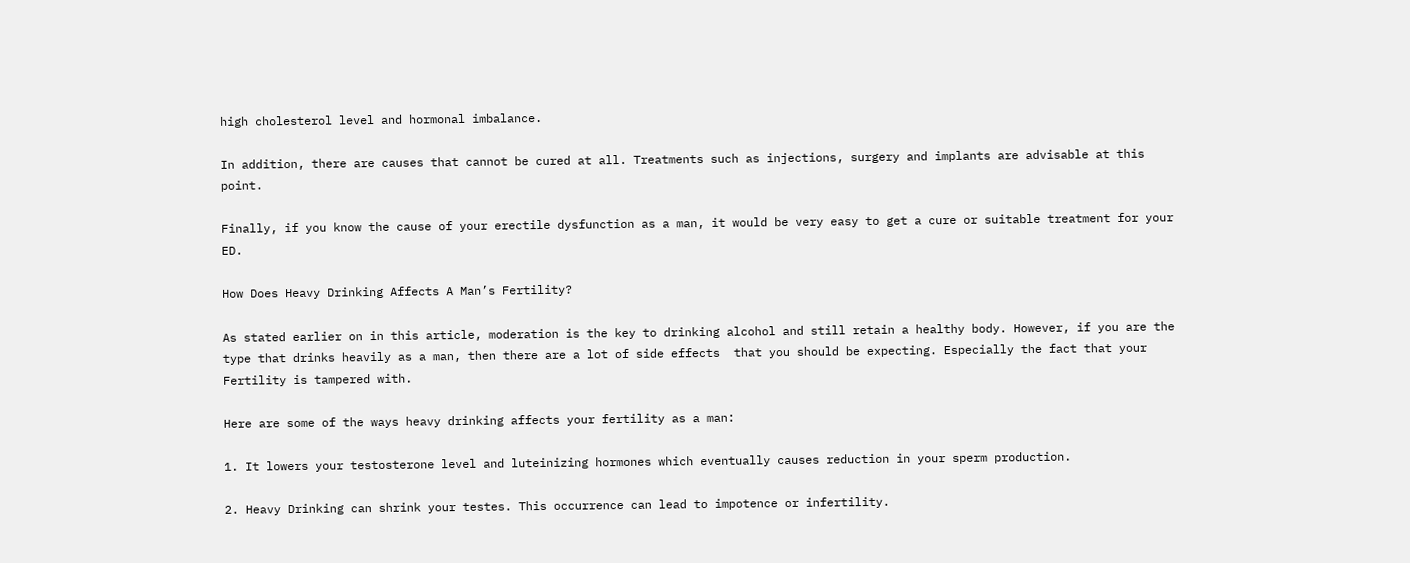high cholesterol level and hormonal imbalance.

In addition, there are causes that cannot be cured at all. Treatments such as injections, surgery and implants are advisable at this point.

Finally, if you know the cause of your erectile dysfunction as a man, it would be very easy to get a cure or suitable treatment for your ED.

How Does Heavy Drinking Affects A Man’s Fertility?

As stated earlier on in this article, moderation is the key to drinking alcohol and still retain a healthy body. However, if you are the type that drinks heavily as a man, then there are a lot of side effects  that you should be expecting. Especially the fact that your Fertility is tampered with.

Here are some of the ways heavy drinking affects your fertility as a man:

1. It lowers your testosterone level and luteinizing hormones which eventually causes reduction in your sperm production.

2. Heavy Drinking can shrink your testes. This occurrence can lead to impotence or infertility.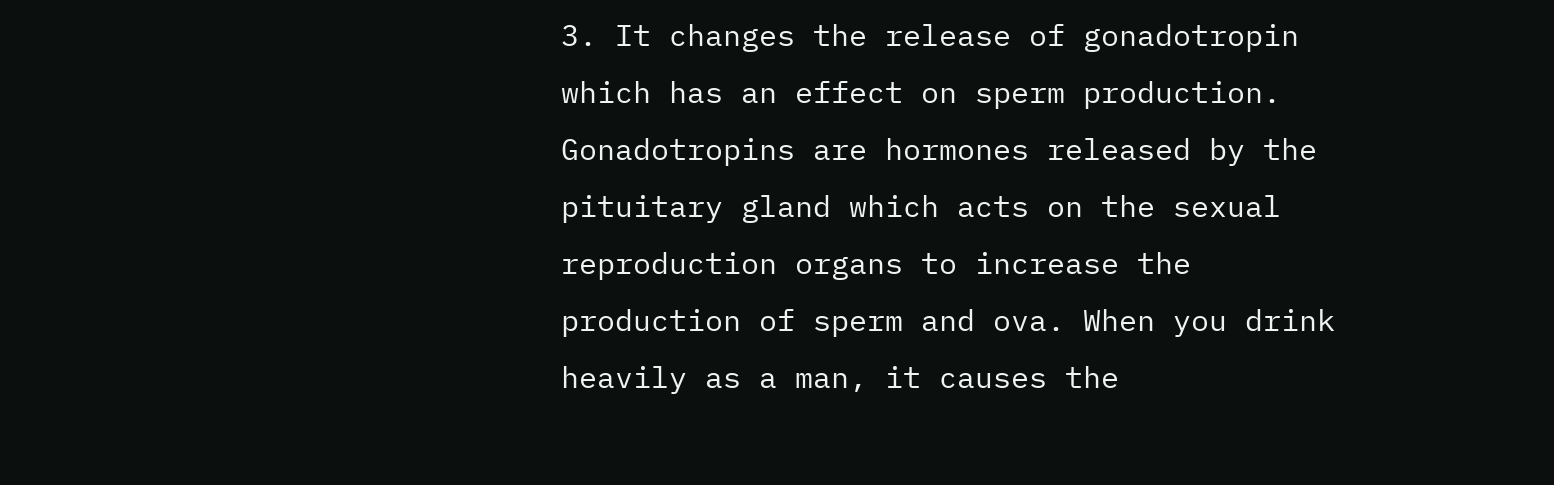3. It changes the release of gonadotropin which has an effect on sperm production. Gonadotropins are hormones released by the pituitary gland which acts on the sexual reproduction organs to increase the production of sperm and ova. When you drink heavily as a man, it causes the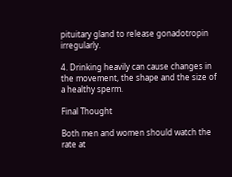pituitary gland to release gonadotropin irregularly.

4. Drinking heavily can cause changes in the movement, the shape and the size of a healthy sperm.

Final Thought

Both men and women should watch the rate at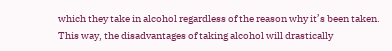which they take in alcohol regardless of the reason why it’s been taken. This way, the disadvantages of taking alcohol will drastically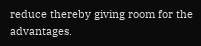reduce thereby giving room for the advantages.